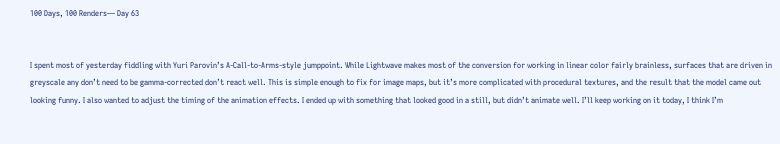100 Days, 100 Renders— Day 63


I spent most of yesterday fiddling with Yuri Parovin’s A-Call-to-Arms-style jumppoint. While Lightwave makes most of the conversion for working in linear color fairly brainless, surfaces that are driven in greyscale any don’t need to be gamma-corrected don’t react well. This is simple enough to fix for image maps, but it’s more complicated with procedural textures, and the result that the model came out looking funny. I also wanted to adjust the timing of the animation effects. I ended up with something that looked good in a still, but didn’t animate well. I’ll keep working on it today, I think I’m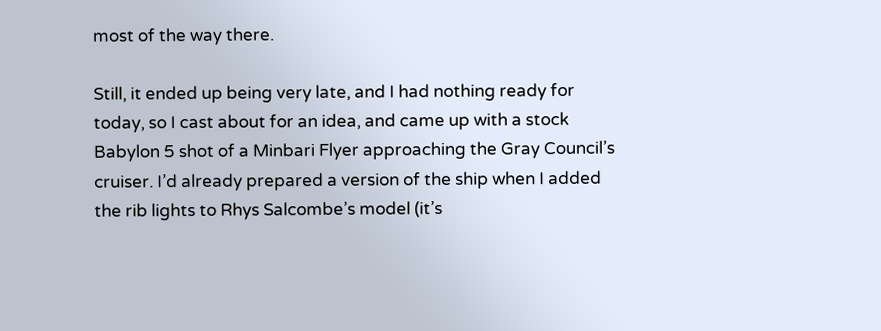most of the way there.

Still, it ended up being very late, and I had nothing ready for today, so I cast about for an idea, and came up with a stock Babylon 5 shot of a Minbari Flyer approaching the Gray Council’s cruiser. I’d already prepared a version of the ship when I added the rib lights to Rhys Salcombe’s model (it’s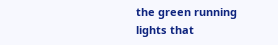the green running lights that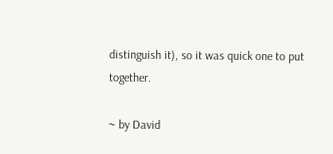distinguish it), so it was quick one to put together.

~ by David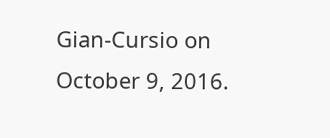Gian-Cursio on October 9, 2016.